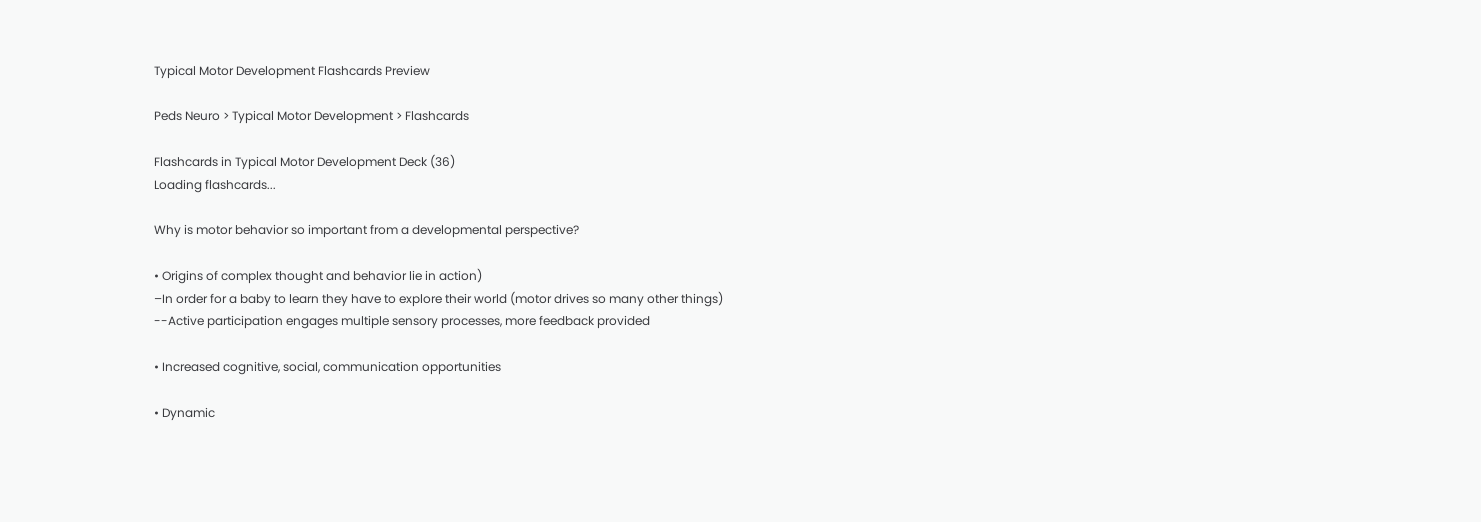Typical Motor Development Flashcards Preview

Peds Neuro > Typical Motor Development > Flashcards

Flashcards in Typical Motor Development Deck (36)
Loading flashcards...

Why is motor behavior so important from a developmental perspective?

• Origins of complex thought and behavior lie in action)
–In order for a baby to learn they have to explore their world (motor drives so many other things)
--Active participation engages multiple sensory processes, more feedback provided

• Increased cognitive, social, communication opportunities

• Dynamic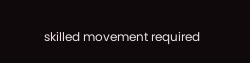skilled movement required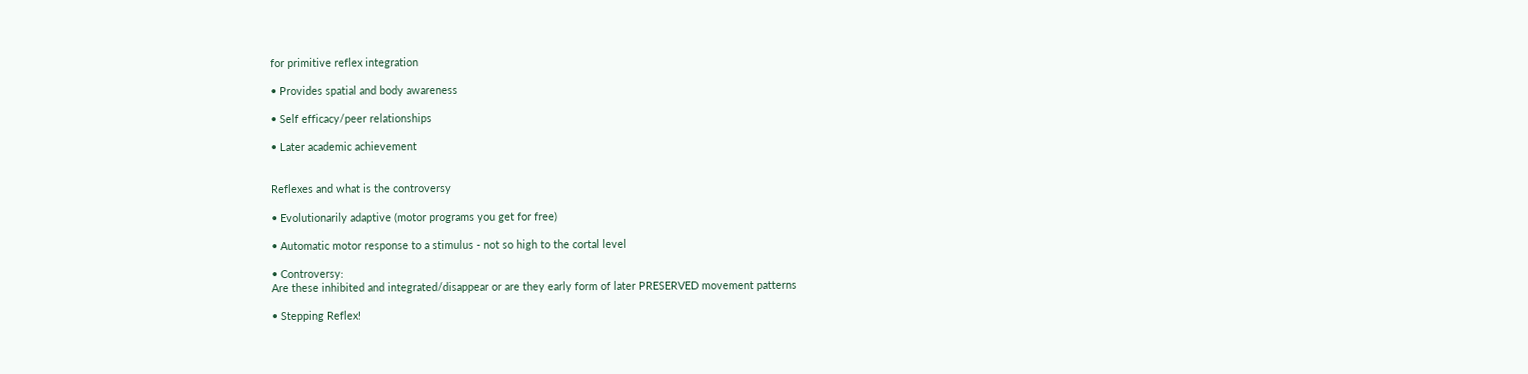for primitive reflex integration

• Provides spatial and body awareness

• Self efficacy/peer relationships

• Later academic achievement


Reflexes and what is the controversy

• Evolutionarily adaptive (motor programs you get for free)

• Automatic motor response to a stimulus - not so high to the cortal level

• Controversy:
Are these inhibited and integrated/disappear or are they early form of later PRESERVED movement patterns

• Stepping Reflex!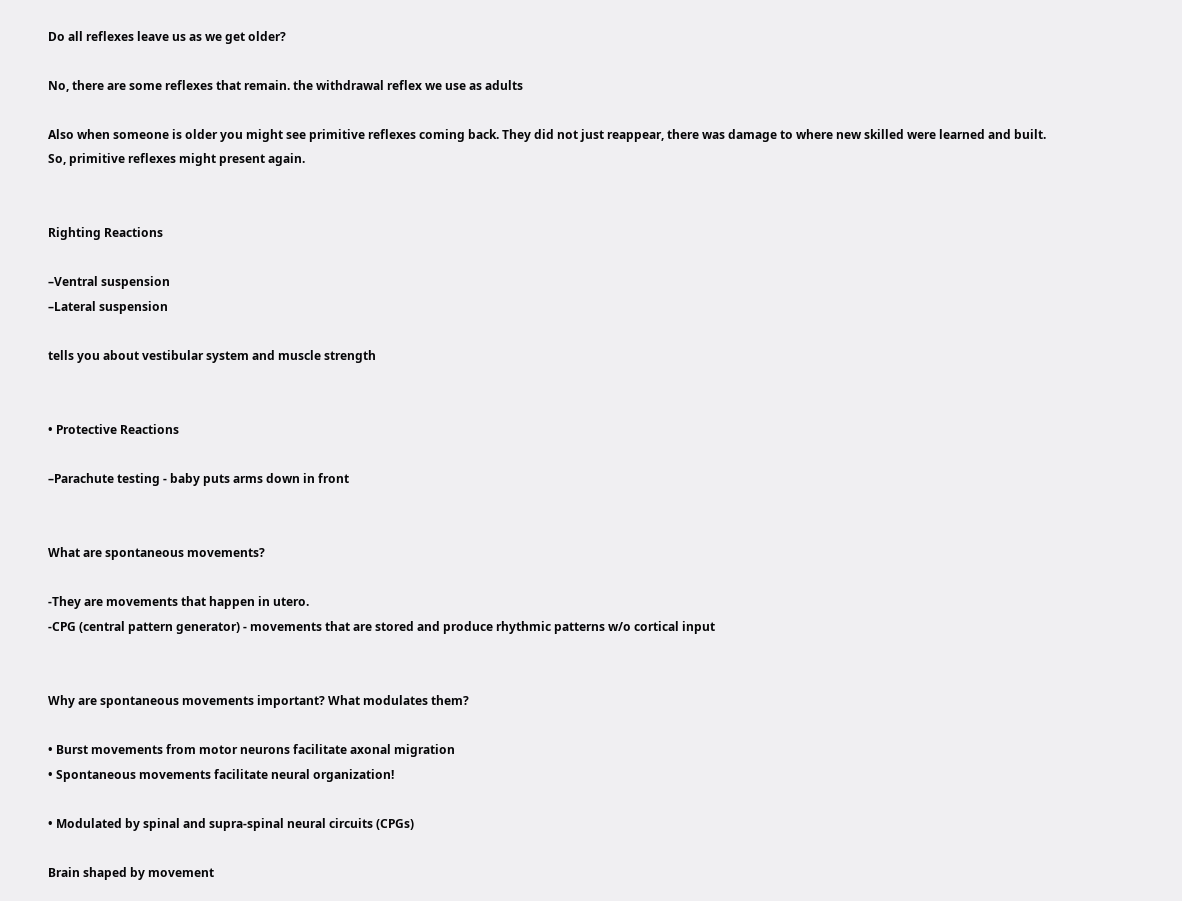Do all reflexes leave us as we get older?

No, there are some reflexes that remain. the withdrawal reflex we use as adults

Also when someone is older you might see primitive reflexes coming back. They did not just reappear, there was damage to where new skilled were learned and built. So, primitive reflexes might present again.


Righting Reactions

–Ventral suspension
–Lateral suspension

tells you about vestibular system and muscle strength


• Protective Reactions

–Parachute testing - baby puts arms down in front


What are spontaneous movements?

-They are movements that happen in utero.
-CPG (central pattern generator) - movements that are stored and produce rhythmic patterns w/o cortical input


Why are spontaneous movements important? What modulates them?

• Burst movements from motor neurons facilitate axonal migration
• Spontaneous movements facilitate neural organization!

• Modulated by spinal and supra-spinal neural circuits (CPGs)

Brain shaped by movement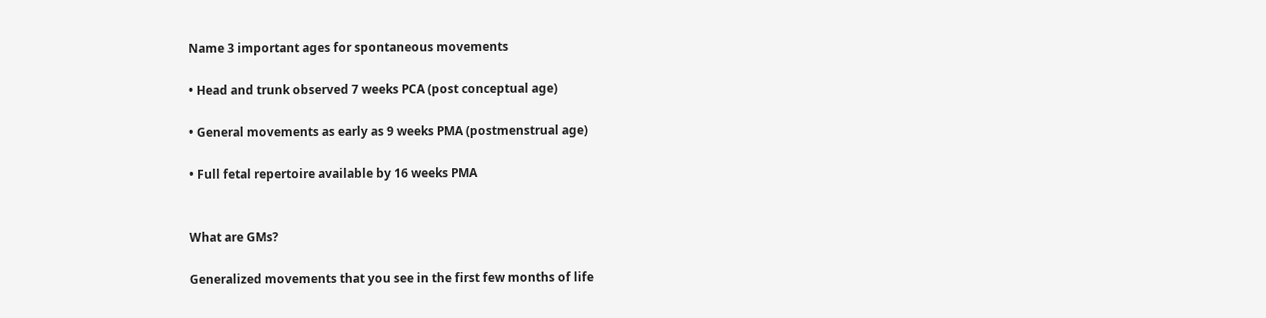Name 3 important ages for spontaneous movements

• Head and trunk observed 7 weeks PCA (post conceptual age)

• General movements as early as 9 weeks PMA (postmenstrual age)

• Full fetal repertoire available by 16 weeks PMA


What are GMs?

Generalized movements that you see in the first few months of life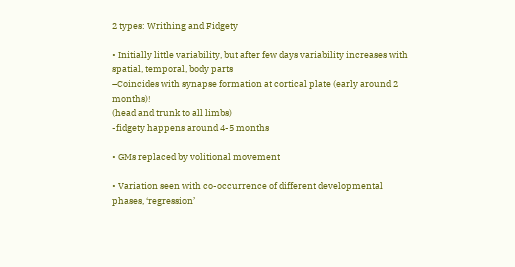2 types: Writhing and Fidgety

• Initially little variability, but after few days variability increases with spatial, temporal, body parts
–Coincides with synapse formation at cortical plate (early around 2 months)!
(head and trunk to all limbs)
-fidgety happens around 4-5 months

• GMs replaced by volitional movement

• Variation seen with co-occurrence of different developmental phases, ‘regression’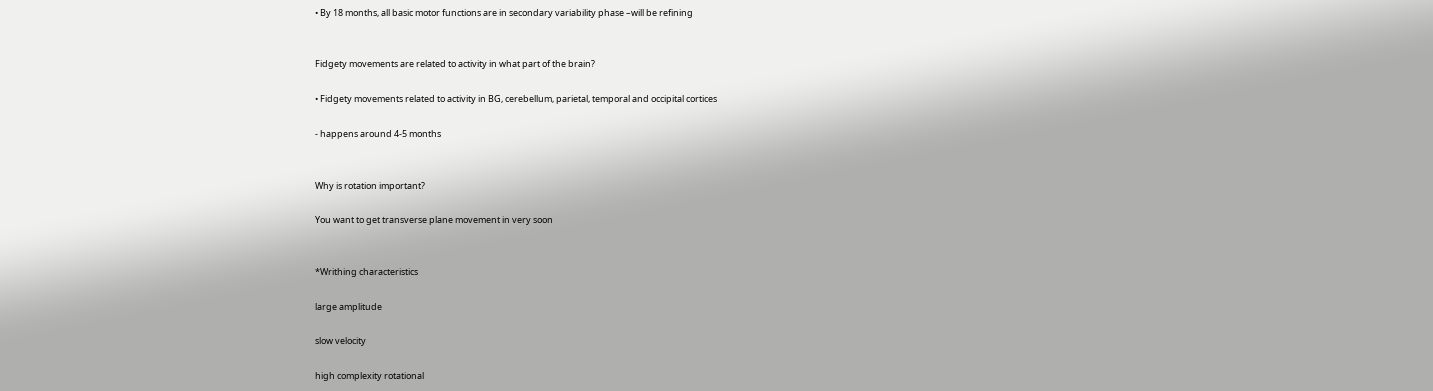• By 18 months, all basic motor functions are in secondary variability phase –will be refining


Fidgety movements are related to activity in what part of the brain?

• Fidgety movements related to activity in BG, cerebellum, parietal, temporal and occipital cortices

- happens around 4-5 months


Why is rotation important?

You want to get transverse plane movement in very soon


*Writhing characteristics

large amplitude

slow velocity

high complexity rotational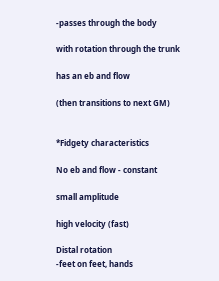-passes through the body

with rotation through the trunk

has an eb and flow

(then transitions to next GM)


*Fidgety characteristics

No eb and flow - constant

small amplitude

high velocity (fast)

Distal rotation
-feet on feet, hands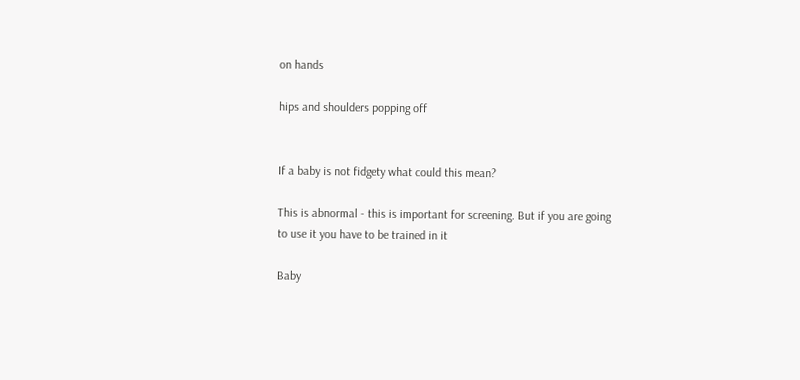on hands

hips and shoulders popping off


If a baby is not fidgety what could this mean?

This is abnormal - this is important for screening. But if you are going to use it you have to be trained in it

Baby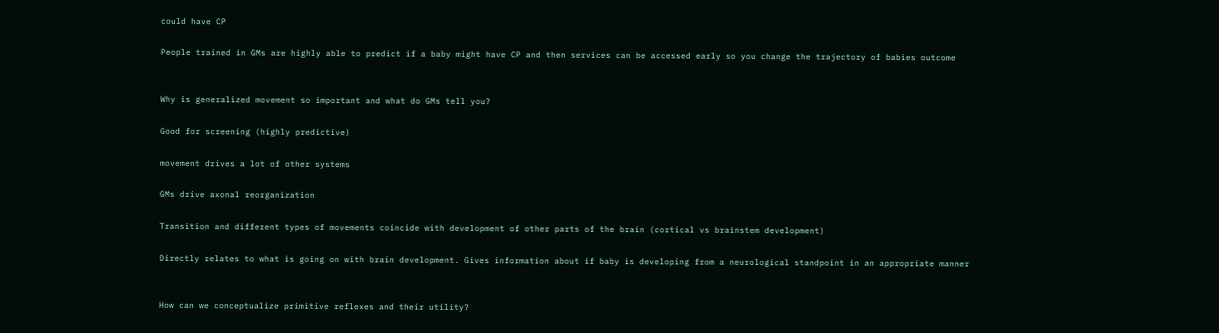could have CP

People trained in GMs are highly able to predict if a baby might have CP and then services can be accessed early so you change the trajectory of babies outcome


Why is generalized movement so important and what do GMs tell you?

Good for screening (highly predictive)

movement drives a lot of other systems

GMs drive axonal reorganization

Transition and different types of movements coincide with development of other parts of the brain (cortical vs brainstem development)

Directly relates to what is going on with brain development. Gives information about if baby is developing from a neurological standpoint in an appropriate manner


How can we conceptualize primitive reflexes and their utility?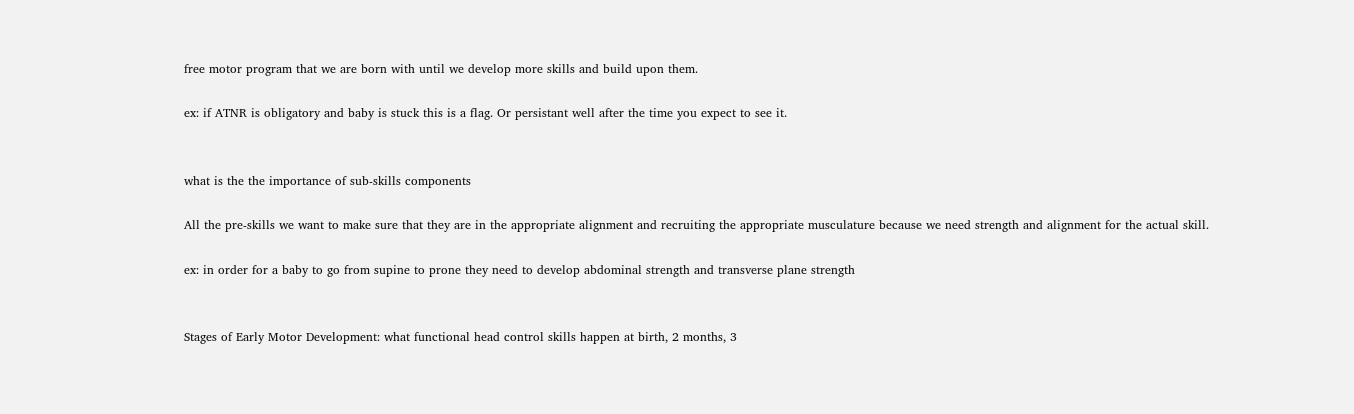free motor program that we are born with until we develop more skills and build upon them.

ex: if ATNR is obligatory and baby is stuck this is a flag. Or persistant well after the time you expect to see it.


what is the the importance of sub-skills components

All the pre-skills we want to make sure that they are in the appropriate alignment and recruiting the appropriate musculature because we need strength and alignment for the actual skill.

ex: in order for a baby to go from supine to prone they need to develop abdominal strength and transverse plane strength


Stages of Early Motor Development: what functional head control skills happen at birth, 2 months, 3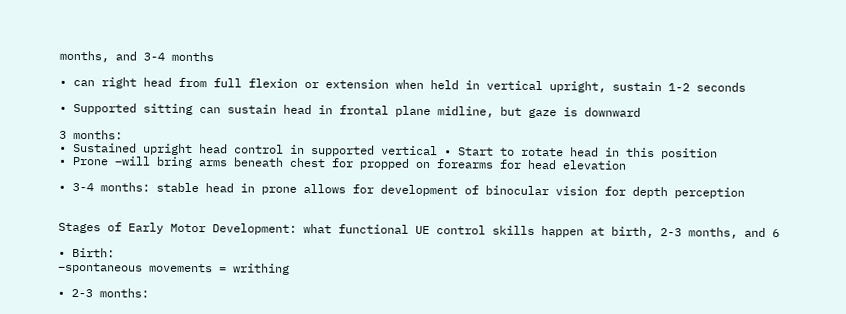months, and 3-4 months

• can right head from full flexion or extension when held in vertical upright, sustain 1-2 seconds

• Supported sitting can sustain head in frontal plane midline, but gaze is downward

3 months:
• Sustained upright head control in supported vertical • Start to rotate head in this position
• Prone –will bring arms beneath chest for propped on forearms for head elevation

• 3-4 months: stable head in prone allows for development of binocular vision for depth perception


Stages of Early Motor Development: what functional UE control skills happen at birth, 2-3 months, and 6

• Birth:
–spontaneous movements = writhing

• 2-3 months: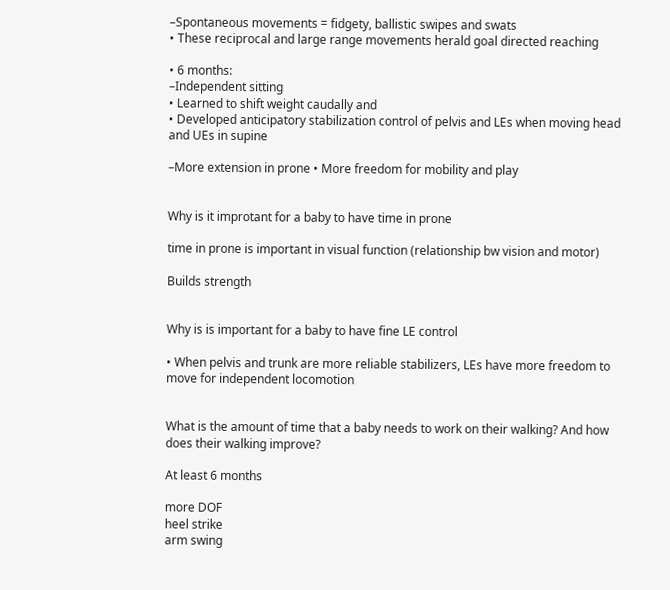–Spontaneous movements = fidgety, ballistic swipes and swats
• These reciprocal and large range movements herald goal directed reaching

• 6 months:
–Independent sitting
• Learned to shift weight caudally and
• Developed anticipatory stabilization control of pelvis and LEs when moving head and UEs in supine

–More extension in prone • More freedom for mobility and play


Why is it improtant for a baby to have time in prone

time in prone is important in visual function (relationship bw vision and motor)

Builds strength


Why is is important for a baby to have fine LE control

• When pelvis and trunk are more reliable stabilizers, LEs have more freedom to move for independent locomotion


What is the amount of time that a baby needs to work on their walking? And how does their walking improve?

At least 6 months

more DOF
heel strike
arm swing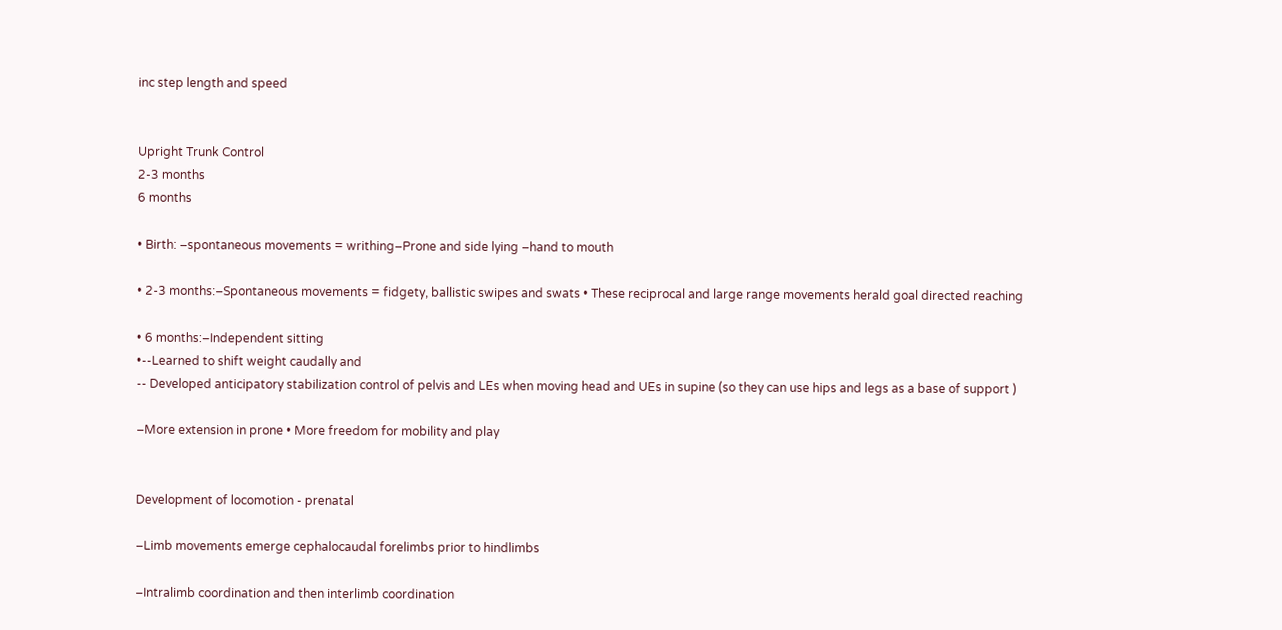inc step length and speed


Upright Trunk Control
2-3 months
6 months

• Birth: –spontaneous movements = writhing–Prone and side lying –hand to mouth

• 2-3 months:–Spontaneous movements = fidgety, ballistic swipes and swats • These reciprocal and large range movements herald goal directed reaching

• 6 months:–Independent sitting
•--Learned to shift weight caudally and
-- Developed anticipatory stabilization control of pelvis and LEs when moving head and UEs in supine (so they can use hips and legs as a base of support )

–More extension in prone • More freedom for mobility and play


Development of locomotion - prenatal

–Limb movements emerge cephalocaudal forelimbs prior to hindlimbs

–Intralimb coordination and then interlimb coordination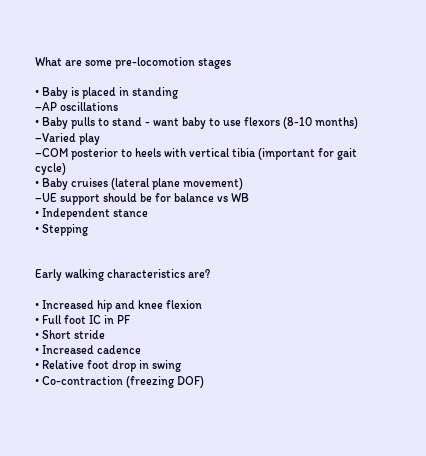What are some pre-locomotion stages

• Baby is placed in standing
–AP oscillations
• Baby pulls to stand - want baby to use flexors (8-10 months)
–Varied play
–COM posterior to heels with vertical tibia (important for gait cycle)
• Baby cruises (lateral plane movement)
–UE support should be for balance vs WB
• Independent stance
• Stepping


Early walking characteristics are?

• Increased hip and knee flexion
• Full foot IC in PF
• Short stride
• Increased cadence
• Relative foot drop in swing
• Co-contraction (freezing DOF)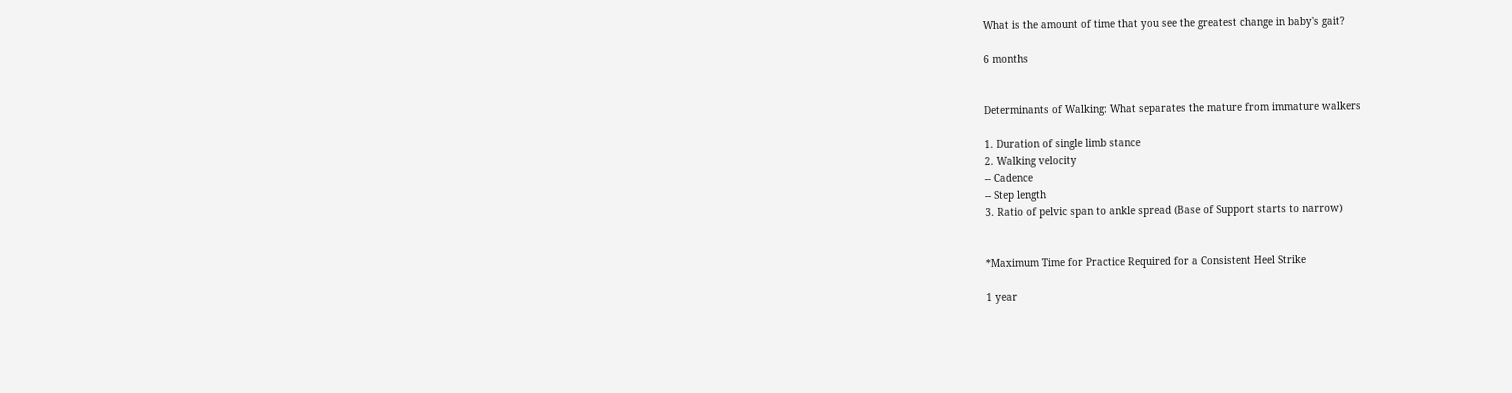What is the amount of time that you see the greatest change in baby's gait?

6 months


Determinants of Walking: What separates the mature from immature walkers

1. Duration of single limb stance
2. Walking velocity
-- Cadence
-- Step length
3. Ratio of pelvic span to ankle spread (Base of Support starts to narrow)


*Maximum Time for Practice Required for a Consistent Heel Strike

1 year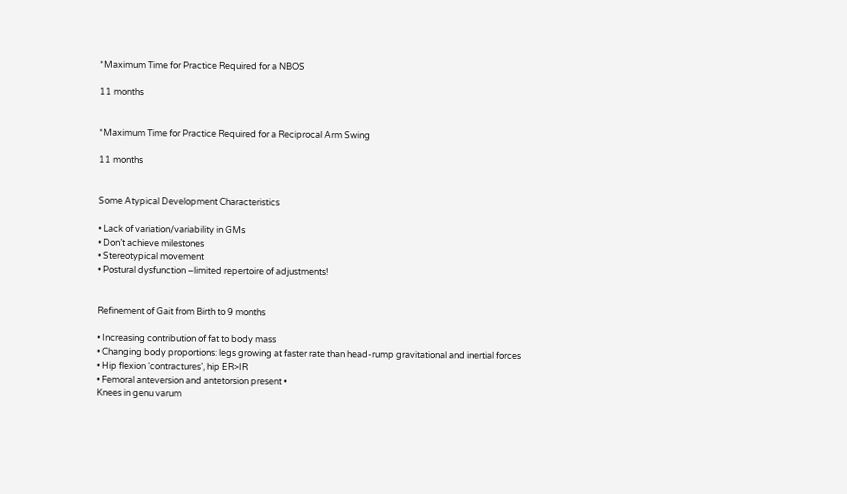*Maximum Time for Practice Required for a NBOS

11 months


*Maximum Time for Practice Required for a Reciprocal Arm Swing

11 months


Some Atypical Development Characteristics

• Lack of variation/variability in GMs
• Don’t achieve milestones
• Stereotypical movement
• Postural dysfunction –limited repertoire of adjustments!


Refinement of Gait from Birth to 9 months

• Increasing contribution of fat to body mass
• Changing body proportions: legs growing at faster rate than head-rump gravitational and inertial forces
• Hip flexion ‘contractures’, hip ER>IR
• Femoral anteversion and antetorsion present •
Knees in genu varum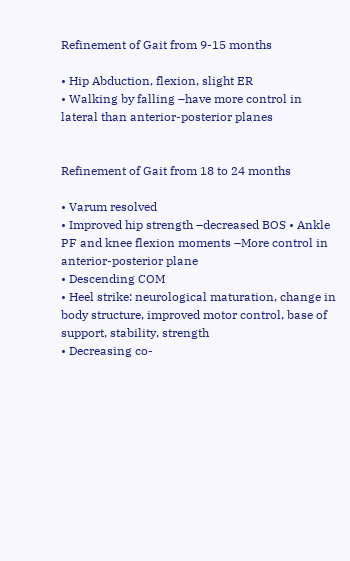Refinement of Gait from 9-15 months

• Hip Abduction, flexion, slight ER
• Walking by falling –have more control in lateral than anterior-posterior planes


Refinement of Gait from 18 to 24 months

• Varum resolved
• Improved hip strength –decreased BOS • Ankle PF and knee flexion moments –More control in anterior-posterior plane
• Descending COM
• Heel strike: neurological maturation, change in body structure, improved motor control, base of support, stability, strength
• Decreasing co-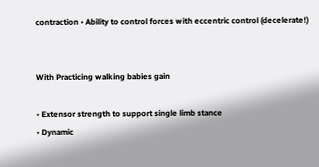contraction • Ability to control forces with eccentric control (decelerate!)


With Practicing walking babies gain

• Extensor strength to support single limb stance
• Dynamic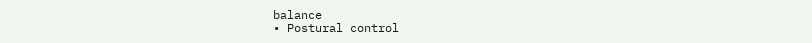balance
• Postural control